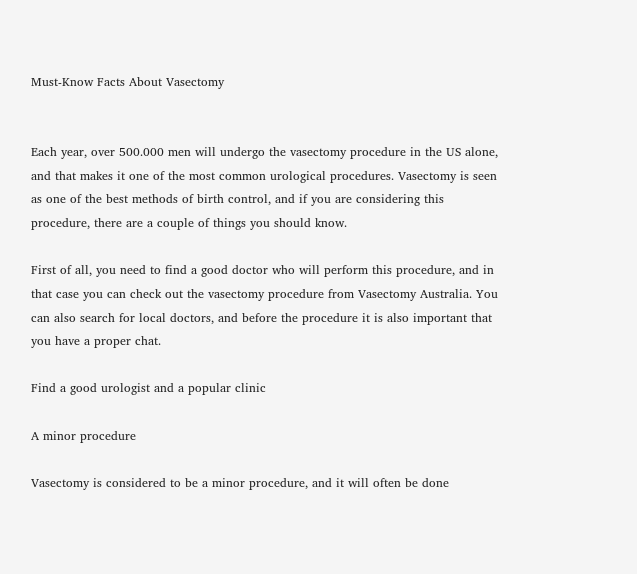Must-Know Facts About Vasectomy


Each year, over 500.000 men will undergo the vasectomy procedure in the US alone, and that makes it one of the most common urological procedures. Vasectomy is seen as one of the best methods of birth control, and if you are considering this procedure, there are a couple of things you should know.

First of all, you need to find a good doctor who will perform this procedure, and in that case you can check out the vasectomy procedure from Vasectomy Australia. You can also search for local doctors, and before the procedure it is also important that you have a proper chat.

Find a good urologist and a popular clinic

A minor procedure

Vasectomy is considered to be a minor procedure, and it will often be done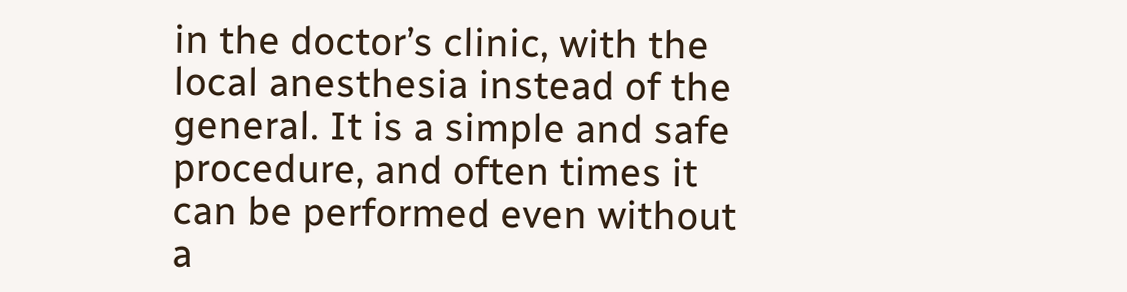in the doctor’s clinic, with the local anesthesia instead of the general. It is a simple and safe procedure, and often times it can be performed even without a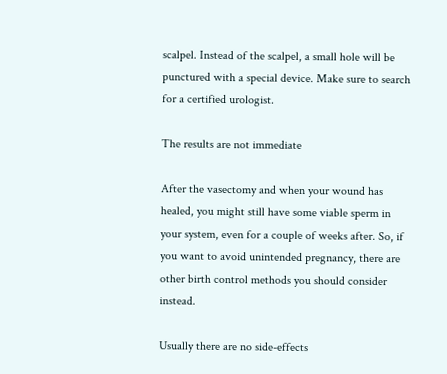scalpel. Instead of the scalpel, a small hole will be punctured with a special device. Make sure to search for a certified urologist.

The results are not immediate

After the vasectomy and when your wound has healed, you might still have some viable sperm in your system, even for a couple of weeks after. So, if you want to avoid unintended pregnancy, there are other birth control methods you should consider instead.

Usually there are no side-effects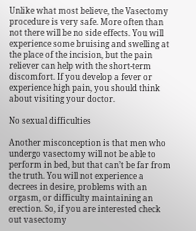Unlike what most believe, the Vasectomy procedure is very safe. More often than not there will be no side effects. You will experience some bruising and swelling at the place of the incision, but the pain reliever can help with the short-term discomfort. If you develop a fever or experience high pain, you should think about visiting your doctor.

No sexual difficulties

Another misconception is that men who undergo vasectomy will not be able to perform in bed, but that can’t be far from the truth. You will not experience a decrees in desire, problems with an orgasm, or difficulty maintaining an erection. So, if you are interested check out vasectomy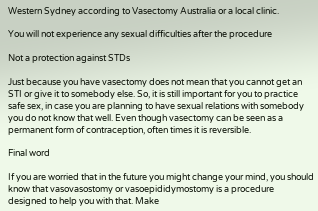Western Sydney according to Vasectomy Australia or a local clinic.

You will not experience any sexual difficulties after the procedure

Not a protection against STDs

Just because you have vasectomy does not mean that you cannot get an STI or give it to somebody else. So, it is still important for you to practice safe sex, in case you are planning to have sexual relations with somebody you do not know that well. Even though vasectomy can be seen as a permanent form of contraception, often times it is reversible.

Final word

If you are worried that in the future you might change your mind, you should know that vasovasostomy or vasoepididymostomy is a procedure designed to help you with that. Make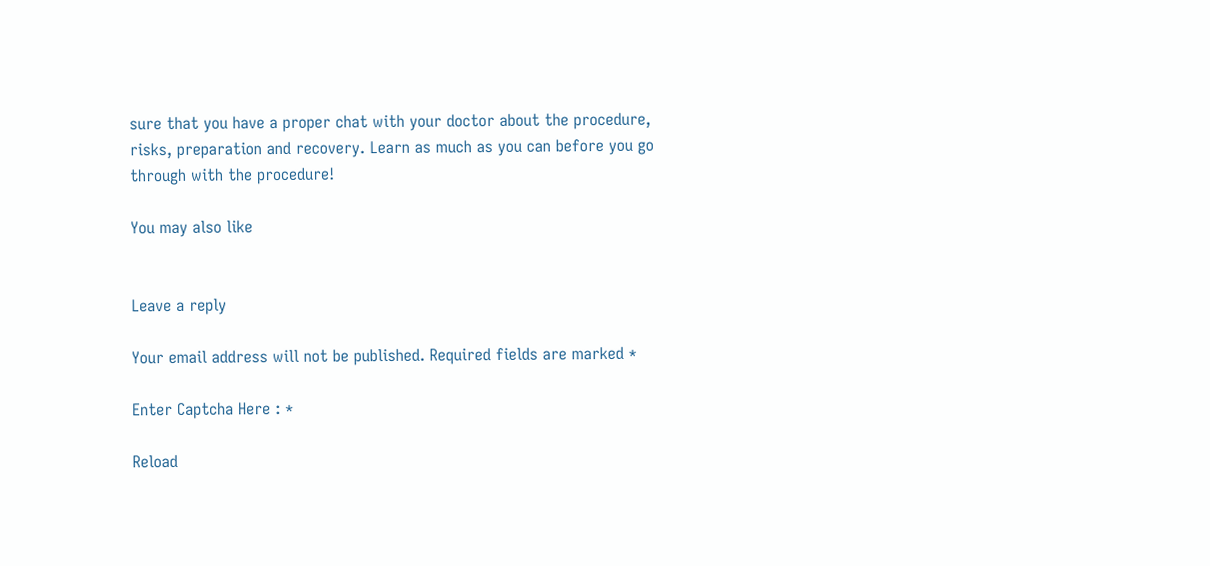sure that you have a proper chat with your doctor about the procedure, risks, preparation and recovery. Learn as much as you can before you go through with the procedure!

You may also like


Leave a reply

Your email address will not be published. Required fields are marked *

Enter Captcha Here : *

Reload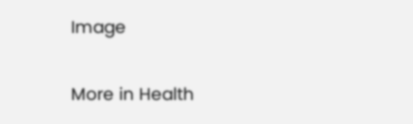Image

More in Health